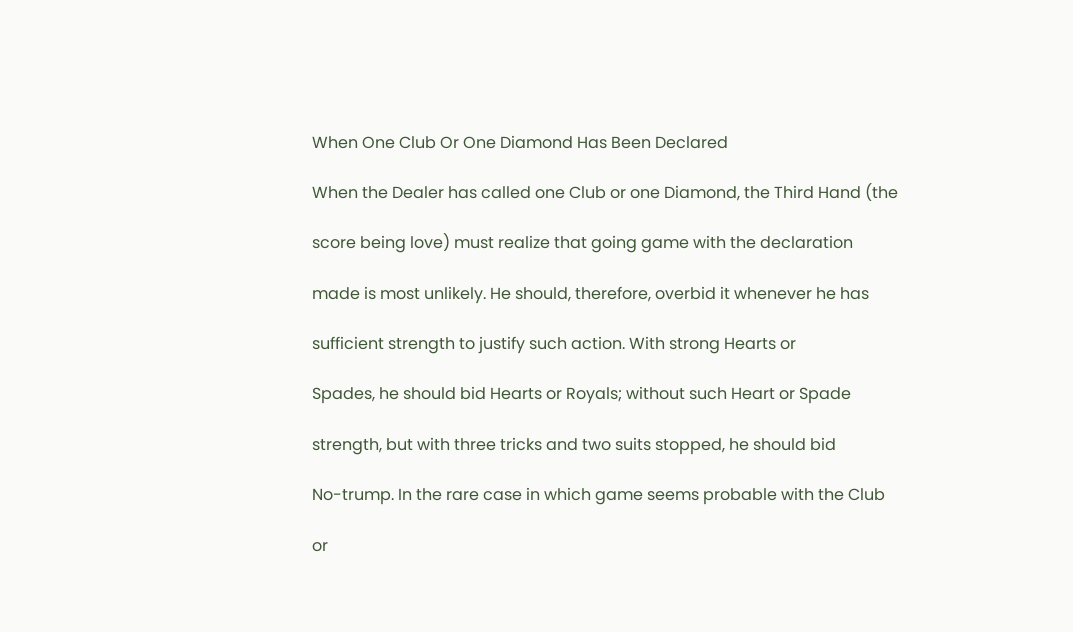When One Club Or One Diamond Has Been Declared

When the Dealer has called one Club or one Diamond, the Third Hand (the

score being love) must realize that going game with the declaration

made is most unlikely. He should, therefore, overbid it whenever he has

sufficient strength to justify such action. With strong Hearts or

Spades, he should bid Hearts or Royals; without such Heart or Spade

strength, but with three tricks and two suits stopped, he should bid

No-trump. In the rare case in which game seems probable with the Club

or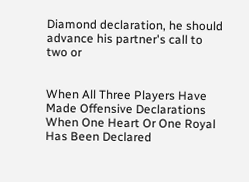Diamond declaration, he should advance his partner's call to two or


When All Three Players Have Made Offensive Declarations When One Heart Or One Royal Has Been Declared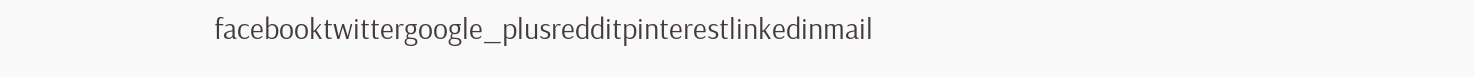facebooktwittergoogle_plusredditpinterestlinkedinmail